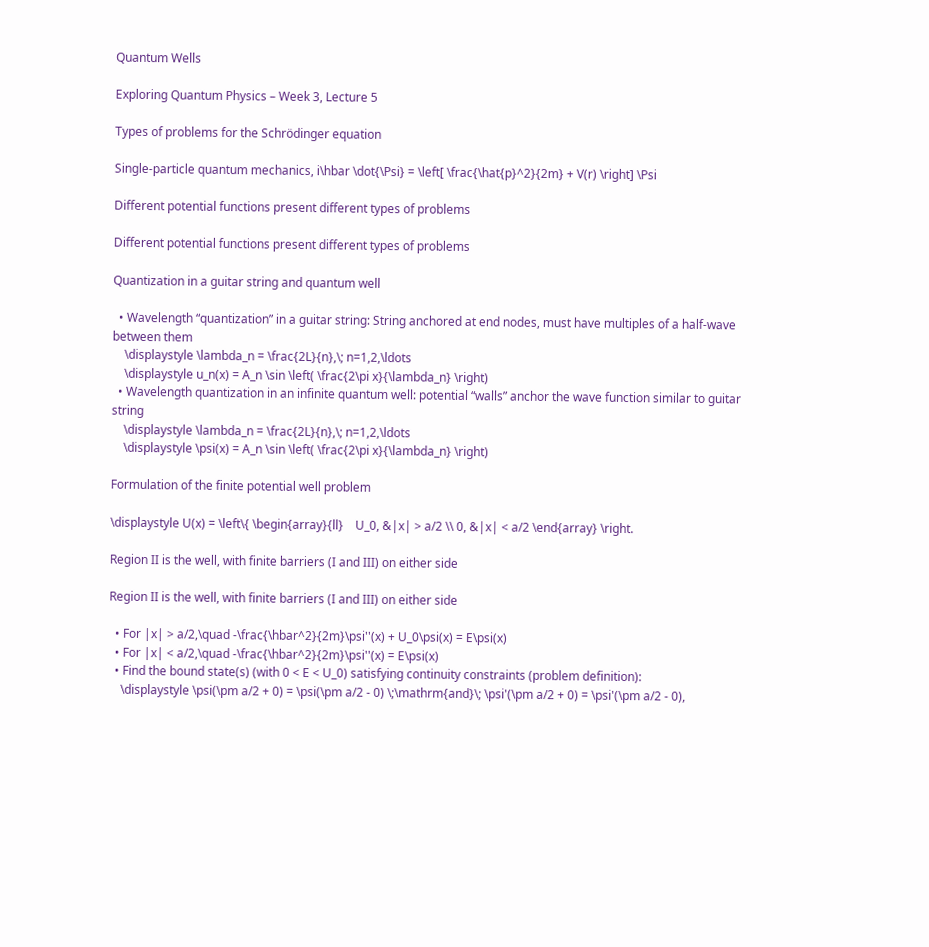Quantum Wells

Exploring Quantum Physics – Week 3, Lecture 5

Types of problems for the Schrödinger equation

Single-particle quantum mechanics, i\hbar \dot{\Psi} = \left[ \frac{\hat{p}^2}{2m} + V(r) \right] \Psi

Different potential functions present different types of problems

Different potential functions present different types of problems

Quantization in a guitar string and quantum well

  • Wavelength “quantization” in a guitar string: String anchored at end nodes, must have multiples of a half-wave between them
    \displaystyle \lambda_n = \frac{2L}{n},\; n=1,2,\ldots
    \displaystyle u_n(x) = A_n \sin \left( \frac{2\pi x}{\lambda_n} \right)
  • Wavelength quantization in an infinite quantum well: potential “walls” anchor the wave function similar to guitar string
    \displaystyle \lambda_n = \frac{2L}{n},\; n=1,2,\ldots
    \displaystyle \psi(x) = A_n \sin \left( \frac{2\pi x}{\lambda_n} \right)

Formulation of the finite potential well problem

\displaystyle U(x) = \left\{ \begin{array}{ll}    U_0, &|x| > a/2 \\ 0, &|x| < a/2 \end{array} \right.

Region II is the well, with finite barriers (I and III) on either side

Region II is the well, with finite barriers (I and III) on either side

  • For |x| > a/2,\quad -\frac{\hbar^2}{2m}\psi''(x) + U_0\psi(x) = E\psi(x)
  • For |x| < a/2,\quad -\frac{\hbar^2}{2m}\psi''(x) = E\psi(x)
  • Find the bound state(s) (with 0 < E < U_0) satisfying continuity constraints (problem definition):
    \displaystyle \psi(\pm a/2 + 0) = \psi(\pm a/2 - 0) \;\mathrm{and}\; \psi'(\pm a/2 + 0) = \psi'(\pm a/2 - 0),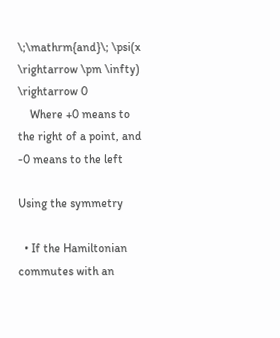\;\mathrm{and}\; \psi(x \rightarrow \pm \infty) \rightarrow 0
    Where +0 means to the right of a point, and -0 means to the left

Using the symmetry

  • If the Hamiltonian commutes with an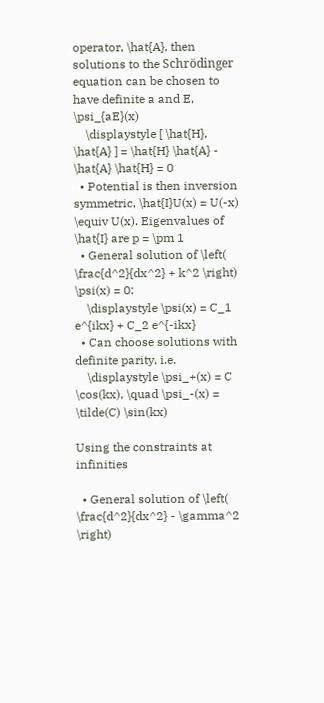operator, \hat{A}, then solutions to the Schrödinger equation can be chosen to have definite a and E, \psi_{aE}(x)
    \displaystyle [ \hat{H}, \hat{A} ] = \hat{H} \hat{A} -  \hat{A} \hat{H} = 0
  • Potential is then inversion symmetric, \hat{I}U(x) = U(-x) \equiv U(x). Eigenvalues of \hat{I} are p = \pm 1
  • General solution of \left( \frac{d^2}{dx^2} + k^2 \right) \psi(x) = 0:
    \displaystyle \psi(x) = C_1 e^{ikx} + C_2 e^{-ikx}
  • Can choose solutions with definite parity, i.e.
    \displaystyle \psi_+(x) = C \cos(kx), \quad \psi_-(x) = \tilde(C) \sin(kx)

Using the constraints at infinities

  • General solution of \left( \frac{d^2}{dx^2} - \gamma^2 \right)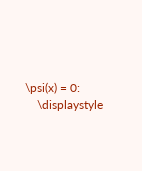\psi(x) = 0:
    \displaystyle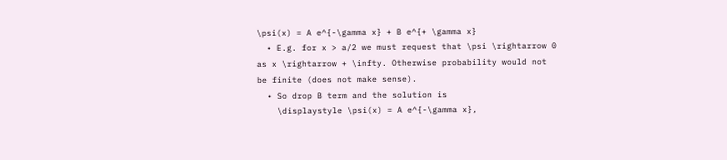\psi(x) = A e^{-\gamma x} + B e^{+ \gamma x}
  • E.g. for x > a/2 we must request that \psi \rightarrow 0 as x \rightarrow + \infty. Otherwise probability would not be finite (does not make sense).
  • So drop B term and the solution is
    \displaystyle \psi(x) = A e^{-\gamma x},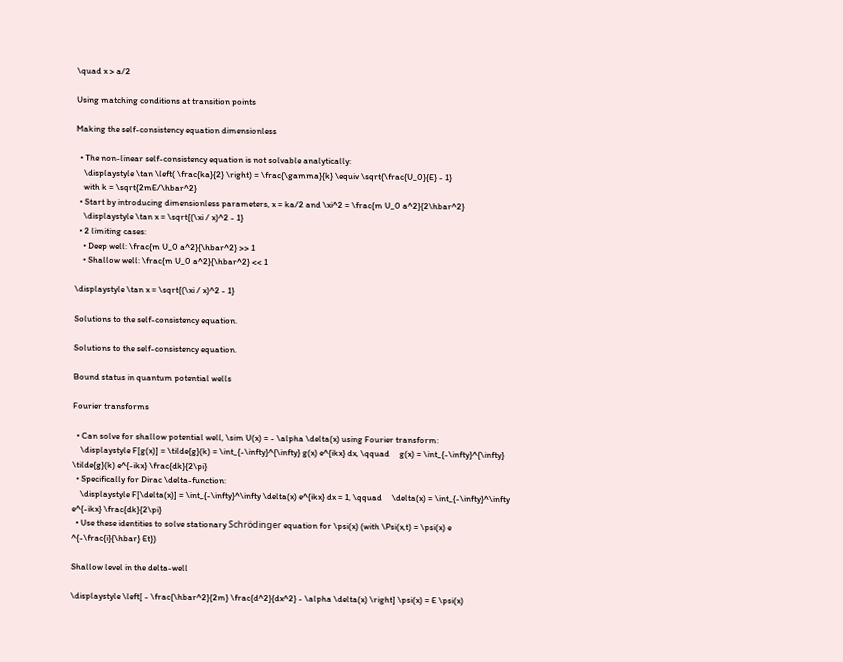\quad x > a/2

Using matching conditions at transition points

Making the self-consistency equation dimensionless

  • The non-linear self-consistency equation is not solvable analytically:
    \displaystyle \tan \left( \frac{ka}{2} \right) = \frac{\gamma}{k} \equiv \sqrt{\frac{U_0}{E} - 1}
    with k = \sqrt{2mE/\hbar^2}
  • Start by introducing dimensionless parameters, x = ka/2 and \xi^2 = \frac{m U_0 a^2}{2\hbar^2}
    \displaystyle \tan x = \sqrt{(\xi / x)^2 - 1}
  • 2 limiting cases:
    • Deep well: \frac{m U_0 a^2}{\hbar^2} >> 1
    • Shallow well: \frac{m U_0 a^2}{\hbar^2} << 1

\displaystyle \tan x = \sqrt{(\xi / x)^2 - 1}

Solutions to the self-consistency equation.

Solutions to the self-consistency equation.

Bound status in quantum potential wells

Fourier transforms

  • Can solve for shallow potential well, \sim U(x) = - \alpha \delta(x) using Fourier transform:
    \displaystyle F[g(x)] = \tilde{g}(k) = \int_{-\infty}^{\infty} g(x) e^{ikx} dx, \qquad     g(x) = \int_{-\infty}^{\infty} \tilde{g}(k) e^{-ikx} \frac{dk}{2\pi}
  • Specifically for Dirac \delta-function:
    \displaystyle F[\delta(x)] = \int_{-\infty}^\infty \delta(x) e^{ikx} dx = 1, \qquad     \delta(x) = \int_{-\infty}^\infty e^{-ikx} \frac{dk}{2\pi}
  • Use these identities to solve stationary Schrödinger equation for \psi(x) (with \Psi(x,t) = \psi(x) e ^{-\frac{i}{\hbar} Et})

Shallow level in the delta-well

\displaystyle \left[ - \frac{\hbar^2}{2m} \frac{d^2}{dx^2} - \alpha \delta(x) \right] \psi(x) = E \psi(x)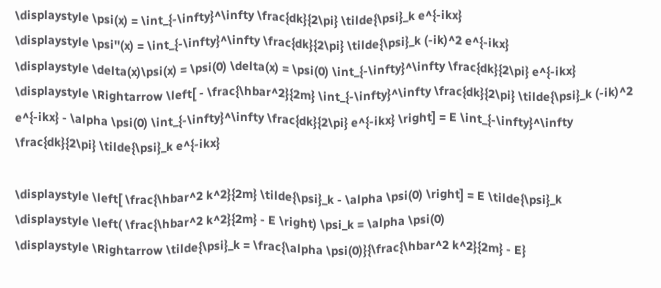\displaystyle \psi(x) = \int_{-\infty}^\infty \frac{dk}{2\pi} \tilde{\psi}_k e^{-ikx}
\displaystyle \psi''(x) = \int_{-\infty}^\infty \frac{dk}{2\pi} \tilde{\psi}_k (-ik)^2 e^{-ikx}
\displaystyle \delta(x)\psi(x) = \psi(0) \delta(x) = \psi(0) \int_{-\infty}^\infty \frac{dk}{2\pi} e^{-ikx}
\displaystyle \Rightarrow \left[ - \frac{\hbar^2}{2m} \int_{-\infty}^\infty \frac{dk}{2\pi} \tilde{\psi}_k (-ik)^2 e^{-ikx} - \alpha \psi(0) \int_{-\infty}^\infty \frac{dk}{2\pi} e^{-ikx} \right] = E \int_{-\infty}^\infty \frac{dk}{2\pi} \tilde{\psi}_k e^{-ikx}

\displaystyle \left[ \frac{\hbar^2 k^2}{2m} \tilde{\psi}_k - \alpha \psi(0) \right] = E \tilde{\psi}_k
\displaystyle \left( \frac{\hbar^2 k^2}{2m} - E \right) \psi_k = \alpha \psi(0)
\displaystyle \Rightarrow \tilde{\psi}_k = \frac{\alpha \psi(0)}{\frac{\hbar^2 k^2}{2m} - E}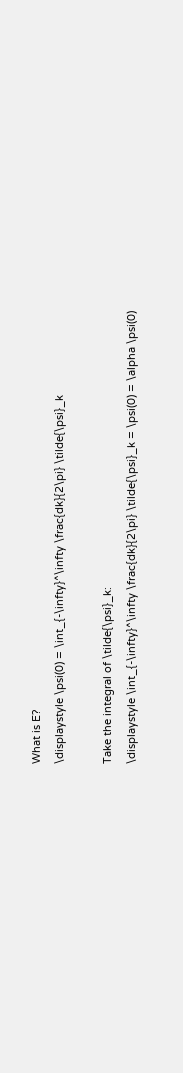What is E?
\displaystyle \psi(0) = \int_{-\infty}^\infty \frac{dk}{2\pi} \tilde{\psi}_k

Take the integral of \tilde{\psi}_k:
\displaystyle \int_{-\infty}^\infty \frac{dk}{2\pi} \tilde{\psi}_k = \psi(0) = \alpha \psi(0)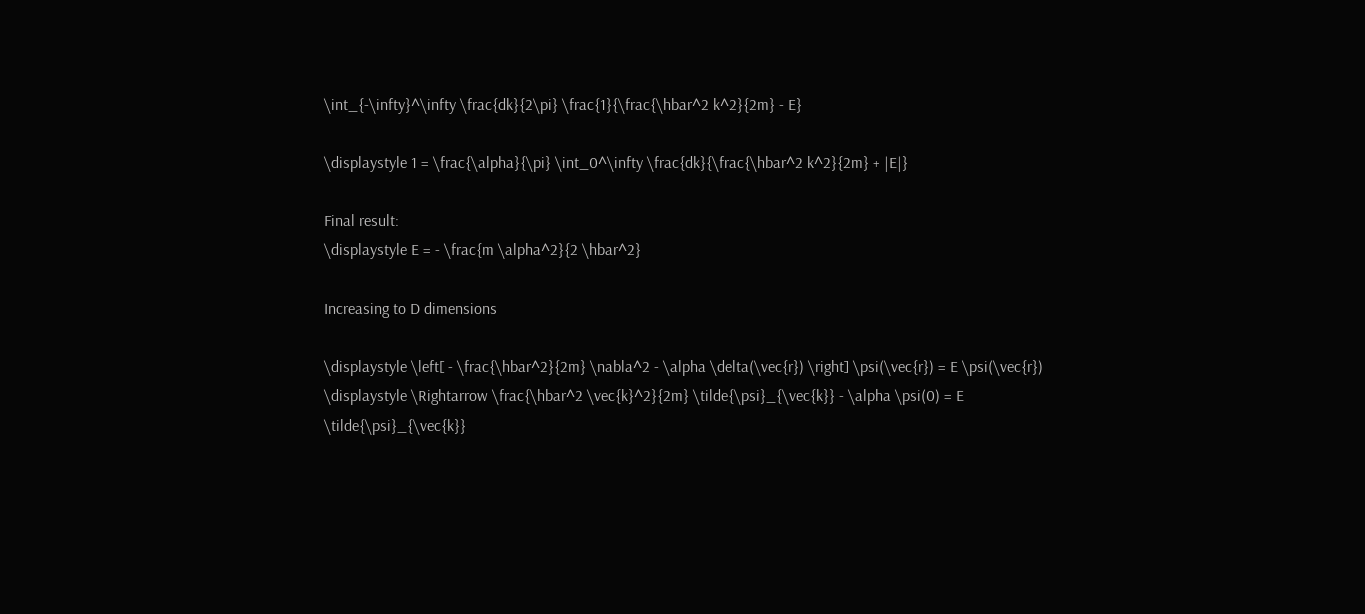\int_{-\infty}^\infty \frac{dk}{2\pi} \frac{1}{\frac{\hbar^2 k^2}{2m} - E}

\displaystyle 1 = \frac{\alpha}{\pi} \int_0^\infty \frac{dk}{\frac{\hbar^2 k^2}{2m} + |E|}

Final result:
\displaystyle E = - \frac{m \alpha^2}{2 \hbar^2}

Increasing to D dimensions

\displaystyle \left[ - \frac{\hbar^2}{2m} \nabla^2 - \alpha \delta(\vec{r}) \right] \psi(\vec{r}) = E \psi(\vec{r})
\displaystyle \Rightarrow \frac{\hbar^2 \vec{k}^2}{2m} \tilde{\psi}_{\vec{k}} - \alpha \psi(0) = E \tilde{\psi}_{\vec{k}}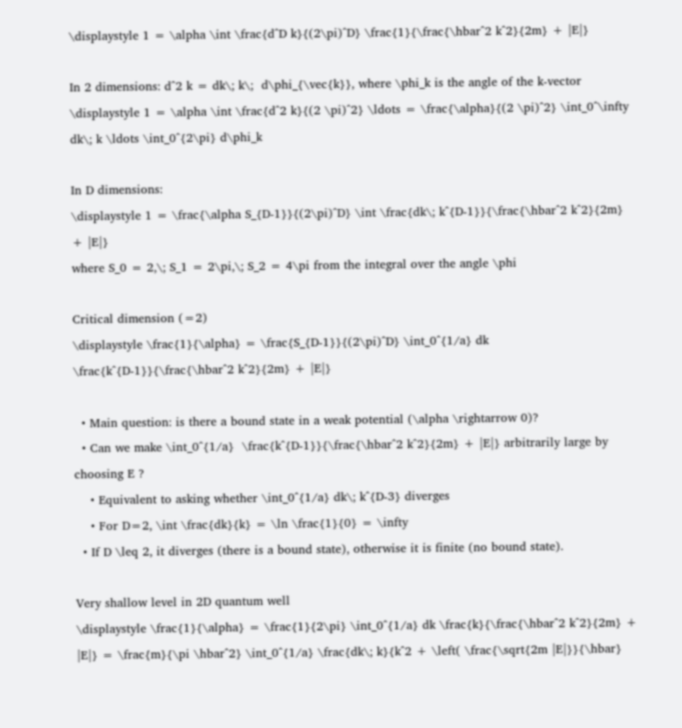\displaystyle 1 = \alpha \int \frac{d^D k}{(2\pi)^D} \frac{1}{\frac{\hbar^2 k^2}{2m} + |E|}

In 2 dimensions: d^2 k = dk\; k\;  d\phi_{\vec{k}}, where \phi_k is the angle of the k-vector
\displaystyle 1 = \alpha \int \frac{d^2 k}{(2 \pi)^2} \ldots = \frac{\alpha}{(2 \pi)^2} \int_0^\infty dk\; k \ldots \int_0^{2\pi} d\phi_k

In D dimensions:
\displaystyle 1 = \frac{\alpha S_{D-1}}{(2\pi)^D} \int \frac{dk\; k^{D-1}}{\frac{\hbar^2 k^2}{2m} + |E|}
where S_0 = 2,\; S_1 = 2\pi,\; S_2 = 4\pi from the integral over the angle \phi

Critical dimension (=2)
\displaystyle \frac{1}{\alpha} = \frac{S_{D-1}}{(2\pi)^D} \int_0^{1/a} dk \frac{k^{D-1}}{\frac{\hbar^2 k^2}{2m} + |E|}

  • Main question: is there a bound state in a weak potential (\alpha \rightarrow 0)?
  • Can we make \int_0^{1/a}  \frac{k^{D-1}}{\frac{\hbar^2 k^2}{2m} + |E|} arbitrarily large by choosing E ?
    • Equivalent to asking whether \int_0^{1/a} dk\; k^{D-3} diverges
    • For D=2, \int \frac{dk}{k} = \ln \frac{1}{0} = \infty
  • If D \leq 2, it diverges (there is a bound state), otherwise it is finite (no bound state).

Very shallow level in 2D quantum well
\displaystyle \frac{1}{\alpha} = \frac{1}{2\pi} \int_0^{1/a} dk \frac{k}{\frac{\hbar^2 k^2}{2m} + |E|} = \frac{m}{\pi \hbar^2} \int_0^{1/a} \frac{dk\; k}{k^2 + \left( \frac{\sqrt{2m |E|}}{\hbar}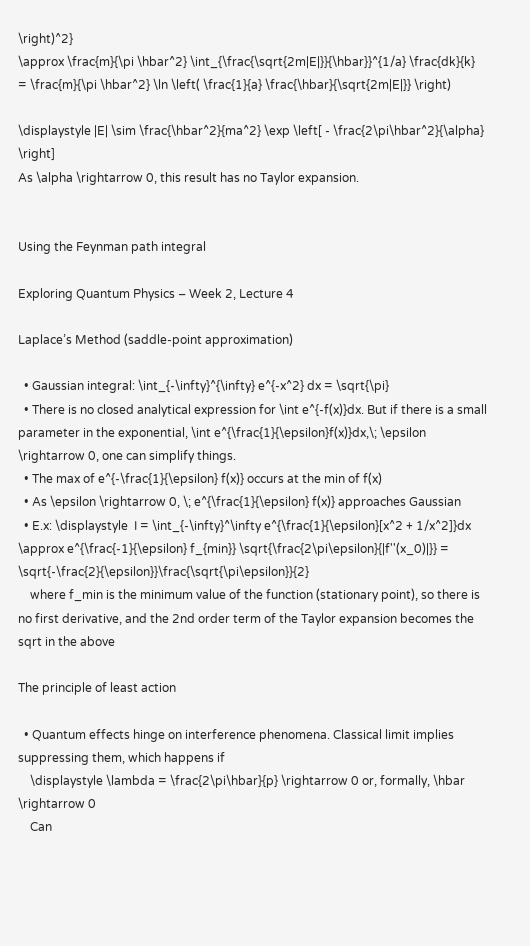\right)^2}
\approx \frac{m}{\pi \hbar^2} \int_{\frac{\sqrt{2m|E|}}{\hbar}}^{1/a} \frac{dk}{k}    = \frac{m}{\pi \hbar^2} \ln \left( \frac{1}{a} \frac{\hbar}{\sqrt{2m|E|}} \right)

\displaystyle |E| \sim \frac{\hbar^2}{ma^2} \exp \left[ - \frac{2\pi\hbar^2}{\alpha} \right]
As \alpha \rightarrow 0, this result has no Taylor expansion.


Using the Feynman path integral

Exploring Quantum Physics – Week 2, Lecture 4

Laplace’s Method (saddle-point approximation)

  • Gaussian integral: \int_{-\infty}^{\infty} e^{-x^2} dx = \sqrt{\pi}
  • There is no closed analytical expression for \int e^{-f(x)}dx. But if there is a small parameter in the exponential, \int e^{\frac{1}{\epsilon}f(x)}dx,\; \epsilon \rightarrow 0, one can simplify things.
  • The max of e^{-\frac{1}{\epsilon} f(x)} occurs at the min of f(x)
  • As \epsilon \rightarrow 0, \; e^{\frac{1}{\epsilon} f(x)} approaches Gaussian
  • E.x: \displaystyle  I = \int_{-\infty}^\infty e^{\frac{1}{\epsilon}[x^2 + 1/x^2]}dx \approx e^{\frac{-1}{\epsilon} f_{min}} \sqrt{\frac{2\pi\epsilon}{|f''(x_0)|}} = \sqrt{-\frac{2}{\epsilon}}\frac{\sqrt{\pi\epsilon}}{2}
    where f_min is the minimum value of the function (stationary point), so there is no first derivative, and the 2nd order term of the Taylor expansion becomes the sqrt in the above

The principle of least action

  • Quantum effects hinge on interference phenomena. Classical limit implies suppressing them, which happens if
    \displaystyle \lambda = \frac{2\pi\hbar}{p} \rightarrow 0 or, formally, \hbar \rightarrow 0
    Can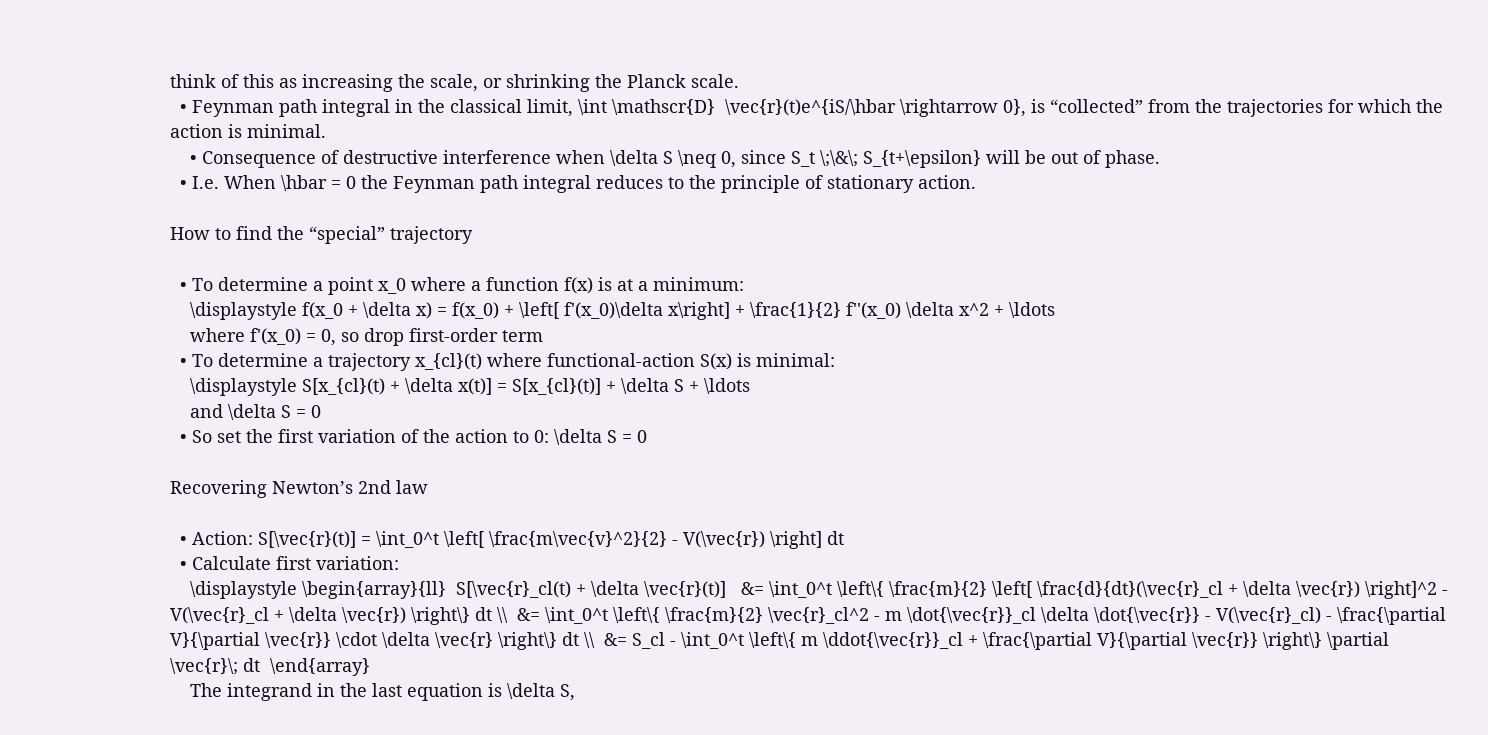think of this as increasing the scale, or shrinking the Planck scale.
  • Feynman path integral in the classical limit, \int \mathscr{D}  \vec{r}(t)e^{iS/\hbar \rightarrow 0}, is “collected” from the trajectories for which the action is minimal.
    • Consequence of destructive interference when \delta S \neq 0, since S_t \;\&\; S_{t+\epsilon} will be out of phase.
  • I.e. When \hbar = 0 the Feynman path integral reduces to the principle of stationary action.

How to find the “special” trajectory

  • To determine a point x_0 where a function f(x) is at a minimum:
    \displaystyle f(x_0 + \delta x) = f(x_0) + \left[ f'(x_0)\delta x\right] + \frac{1}{2} f''(x_0) \delta x^2 + \ldots
    where f'(x_0) = 0, so drop first-order term
  • To determine a trajectory x_{cl}(t) where functional-action S(x) is minimal:
    \displaystyle S[x_{cl}(t) + \delta x(t)] = S[x_{cl}(t)] + \delta S + \ldots
    and \delta S = 0
  • So set the first variation of the action to 0: \delta S = 0

Recovering Newton’s 2nd law

  • Action: S[\vec{r}(t)] = \int_0^t \left[ \frac{m\vec{v}^2}{2} - V(\vec{r}) \right] dt
  • Calculate first variation:
    \displaystyle \begin{array}{ll}  S[\vec{r}_cl(t) + \delta \vec{r}(t)]   &= \int_0^t \left\{ \frac{m}{2} \left[ \frac{d}{dt}(\vec{r}_cl + \delta \vec{r}) \right]^2 - V(\vec{r}_cl + \delta \vec{r}) \right\} dt \\  &= \int_0^t \left\{ \frac{m}{2} \vec{r}_cl^2 - m \dot{\vec{r}}_cl \delta \dot{\vec{r}} - V(\vec{r}_cl) - \frac{\partial V}{\partial \vec{r}} \cdot \delta \vec{r} \right\} dt \\  &= S_cl - \int_0^t \left\{ m \ddot{\vec{r}}_cl + \frac{\partial V}{\partial \vec{r}} \right\} \partial \vec{r}\; dt  \end{array}
    The integrand in the last equation is \delta S,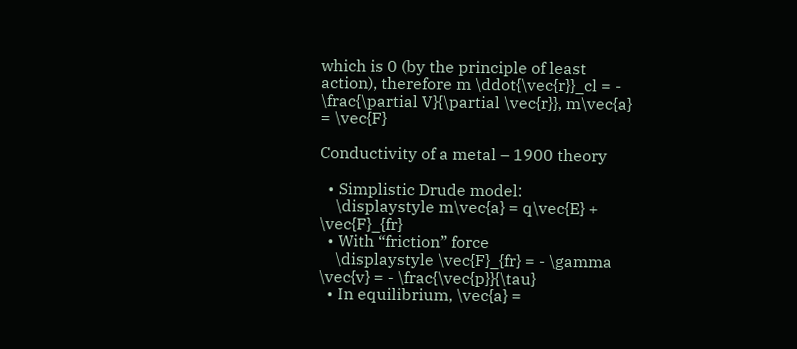which is 0 (by the principle of least action), therefore m \ddot{\vec{r}}_cl = - \frac{\partial V}{\partial \vec{r}}, m\vec{a} = \vec{F}

Conductivity of a metal – 1900 theory

  • Simplistic Drude model:
    \displaystyle m\vec{a} = q\vec{E} + \vec{F}_{fr}
  • With “friction” force
    \displaystyle \vec{F}_{fr} = - \gamma \vec{v} = - \frac{\vec{p}}{\tau}
  • In equilibrium, \vec{a} =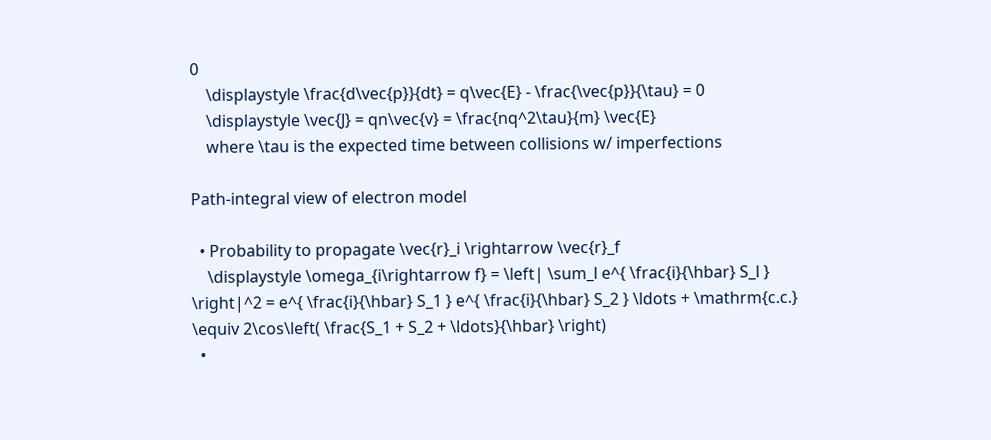0
    \displaystyle \frac{d\vec{p}}{dt} = q\vec{E} - \frac{\vec{p}}{\tau} = 0
    \displaystyle \vec{J} = qn\vec{v} = \frac{nq^2\tau}{m} \vec{E}
    where \tau is the expected time between collisions w/ imperfections

Path-integral view of electron model

  • Probability to propagate \vec{r}_i \rightarrow \vec{r}_f
    \displaystyle \omega_{i\rightarrow f} = \left| \sum_l e^{ \frac{i}{\hbar} S_l } \right|^2 = e^{ \frac{i}{\hbar} S_1 } e^{ \frac{i}{\hbar} S_2 } \ldots + \mathrm{c.c.} \equiv 2\cos\left( \frac{S_1 + S_2 + \ldots}{\hbar} \right)
  •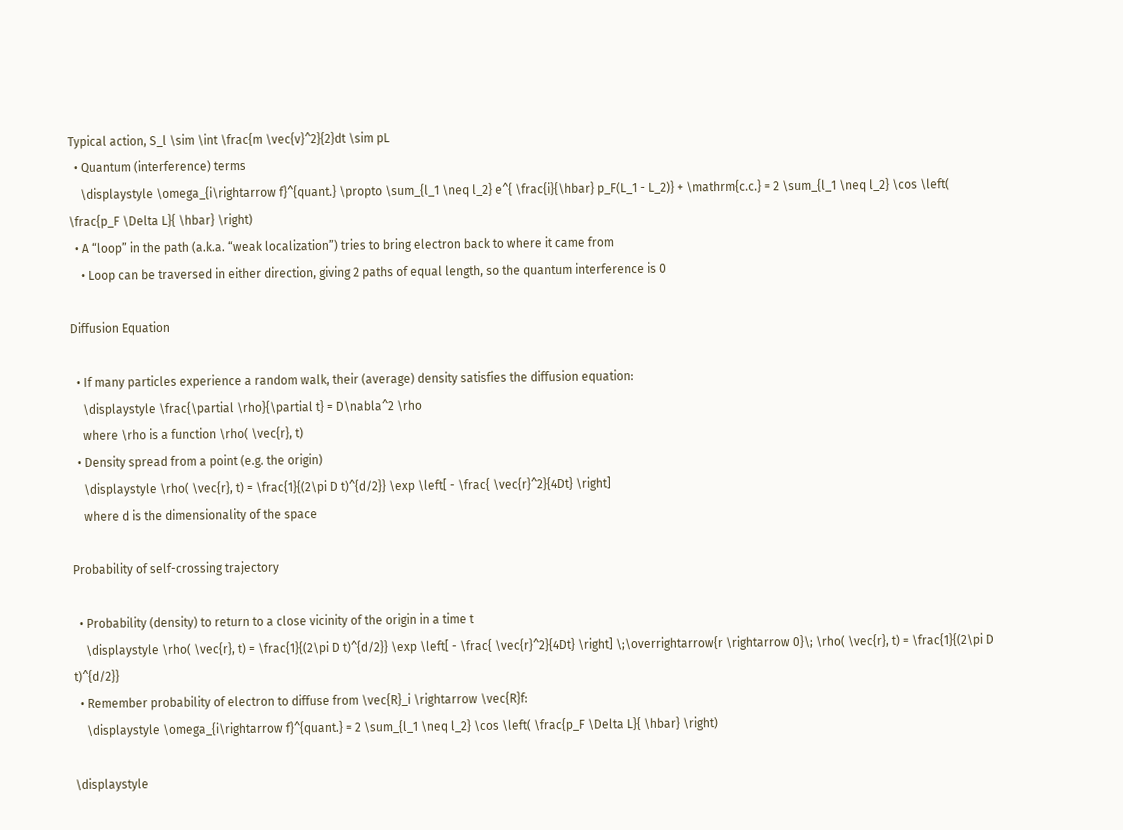Typical action, S_l \sim \int \frac{m \vec{v}^2}{2}dt \sim pL
  • Quantum (interference) terms
    \displaystyle \omega_{i\rightarrow f}^{quant.} \propto \sum_{l_1 \neq l_2} e^{ \frac{i}{\hbar} p_F(L_1 - L_2)} + \mathrm{c.c.} = 2 \sum_{l_1 \neq l_2} \cos \left( \frac{p_F \Delta L}{ \hbar} \right)
  • A “loop” in the path (a.k.a. “weak localization”) tries to bring electron back to where it came from
    • Loop can be traversed in either direction, giving 2 paths of equal length, so the quantum interference is 0

Diffusion Equation

  • If many particles experience a random walk, their (average) density satisfies the diffusion equation:
    \displaystyle \frac{\partial \rho}{\partial t} = D\nabla^2 \rho
    where \rho is a function \rho( \vec{r}, t)
  • Density spread from a point (e.g. the origin)
    \displaystyle \rho( \vec{r}, t) = \frac{1}{(2\pi D t)^{d/2}} \exp \left[ - \frac{ \vec{r}^2}{4Dt} \right]
    where d is the dimensionality of the space

Probability of self-crossing trajectory

  • Probability (density) to return to a close vicinity of the origin in a time t
    \displaystyle \rho( \vec{r}, t) = \frac{1}{(2\pi D t)^{d/2}} \exp \left[ - \frac{ \vec{r}^2}{4Dt} \right] \;\overrightarrow{r \rightarrow 0}\; \rho( \vec{r}, t) = \frac{1}{(2\pi D t)^{d/2}}
  • Remember probability of electron to diffuse from \vec{R}_i \rightarrow \vec{R}f:
    \displaystyle \omega_{i\rightarrow f}^{quant.} = 2 \sum_{l_1 \neq l_2} \cos \left( \frac{p_F \Delta L}{ \hbar} \right)

\displaystyle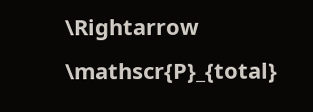\Rightarrow \mathscr{P}_{total}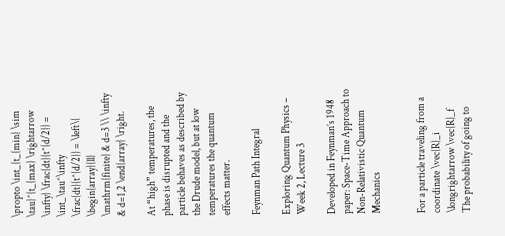\propto \int_{t_{min} \sim \tau}^{t_{max} \rightarrow \infty} \frac{dt}{t^{d/2}} = \int_\tau^\infty \frac{dt}{t^{d/2}} = \left\{  \begin{array}{ll} \mathrm{finite} & d=3 \\ \infty & d=1,2 \end{array} \right.

At “high” temperatures, the phase is disrupted and the particle behaves as described by the Drude model, but at low temperatures the quantum effects matter.

Feynman Path Integral

Exploring Quantum Physics – Week 2, Lecture 3

Developed in Feynman’s 1948 paper: Space-Time Approach to Non-Relativistic Quantum Mechanics


For a particle traveling from a coordinate \vec{R}_i \longrightarrow \vec{R}_f
The probability of going to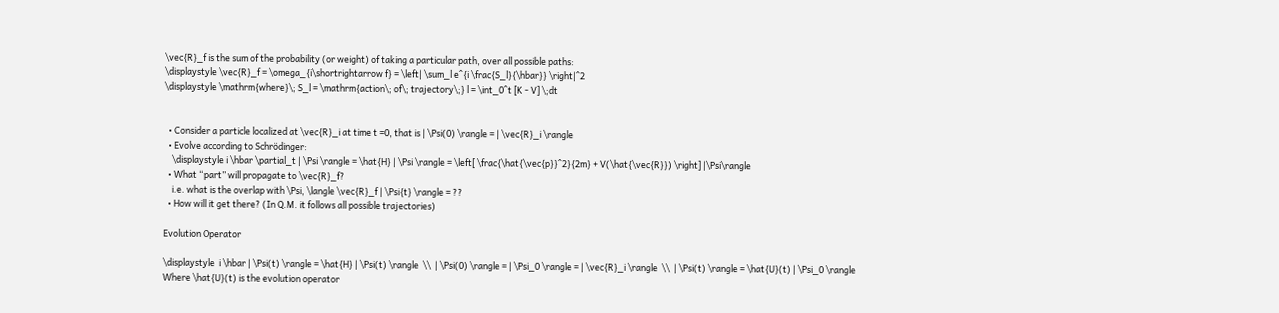\vec{R}_f is the sum of the probability (or weight) of taking a particular path, over all possible paths:
\displaystyle \vec{R}_f = \omega_{i\shortrightarrow f} = \left| \sum_l e^{i \frac{S_l}{\hbar}} \right|^2
\displaystyle \mathrm{where}\; S_l = \mathrm{action\; of\; trajectory\;} l = \int_0^t [K - V] \;dt


  • Consider a particle localized at \vec{R}_i at time t =0, that is | \Psi(0) \rangle = | \vec{R}_i \rangle
  • Evolve according to Schrödinger:
    \displaystyle i \hbar \partial_t | \Psi \rangle = \hat{H} | \Psi \rangle = \left[ \frac{\hat{\vec{p}}^2}{2m} + V(\hat{\vec{R}}) \right] |\Psi\rangle
  • What “part” will propagate to \vec{R}_f?
    i.e. what is the overlap with \Psi, \langle \vec{R}_f | \Psi{t} \rangle = ??
  • How will it get there? (In Q.M. it follows all possible trajectories)

Evolution Operator

\displaystyle  i \hbar | \Psi(t) \rangle = \hat{H} | \Psi(t) \rangle  \\  | \Psi(0) \rangle = | \Psi_0 \rangle = | \vec{R}_i \rangle  \\  | \Psi(t) \rangle = \hat{U}(t) | \Psi_0 \rangle
Where \hat{U}(t) is the evolution operator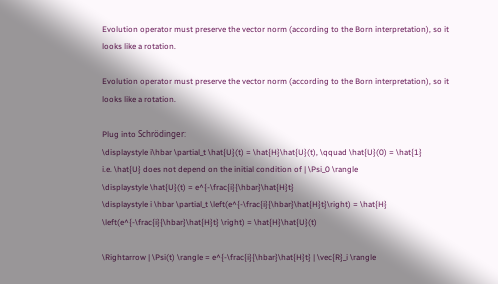Evolution operator must preserve the vector norm (according to the Born interpretation), so it looks like a rotation.

Evolution operator must preserve the vector norm (according to the Born interpretation), so it looks like a rotation.

Plug into Schrödinger:
\displaystyle i\hbar \partial_t \hat{U}(t) = \hat{H}\hat{U}(t), \qquad \hat{U}(0) = \hat{1}
i.e. \hat{U} does not depend on the initial condition of | \Psi_0 \rangle
\displaystyle \hat{U}(t) = e^{-\frac{i}{\hbar}\hat{H}t}
\displaystyle i \hbar \partial_t \left(e^{-\frac{i}{\hbar}\hat{H}t}\right) = \hat{H} \left(e^{-\frac{i}{\hbar}\hat{H}t} \right) = \hat{H}\hat{U}(t)

\Rightarrow | \Psi(t) \rangle = e^{-\frac{i}{\hbar}\hat{H}t} | \vec{R}_i \rangle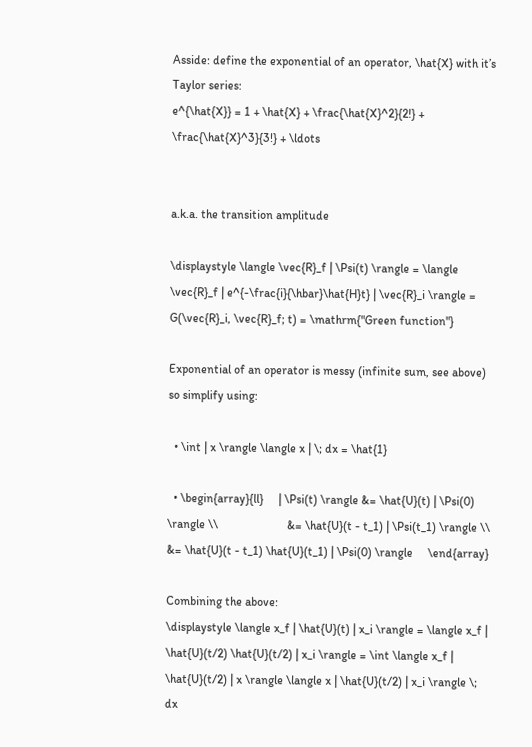Asside: define the exponential of an operator, \hat{X} with it’s Taylor series:
e^{\hat{X}} = 1 + \hat{X} + \frac{\hat{X}^2}{2!} + \frac{\hat{X}^3}{3!} + \ldots


a.k.a. the transition amplitude

\displaystyle \langle \vec{R}_f | \Psi(t) \rangle = \langle \vec{R}_f | e^{-\frac{i}{\hbar}\hat{H}t} | \vec{R}_i \rangle = G(\vec{R}_i, \vec{R}_f; t) = \mathrm{"Green function"}

Exponential of an operator is messy (infinite sum, see above) so simplify using:

  • \int | x \rangle \langle x | \; dx = \hat{1}

  • \begin{array}{ll}     | \Psi(t) \rangle &= \hat{U}(t) | \Psi(0) \rangle \\                       &= \hat{U}(t - t_1) | \Psi(t_1) \rangle \\                       &= \hat{U}(t - t_1) \hat{U}(t_1) | \Psi(0) \rangle     \end{array}

Combining the above:
\displaystyle \langle x_f | \hat{U}(t) | x_i \rangle = \langle x_f | \hat{U}(t/2) \hat{U}(t/2) | x_i \rangle = \int \langle x_f | \hat{U}(t/2) | x \rangle \langle x | \hat{U}(t/2) | x_i \rangle \; dx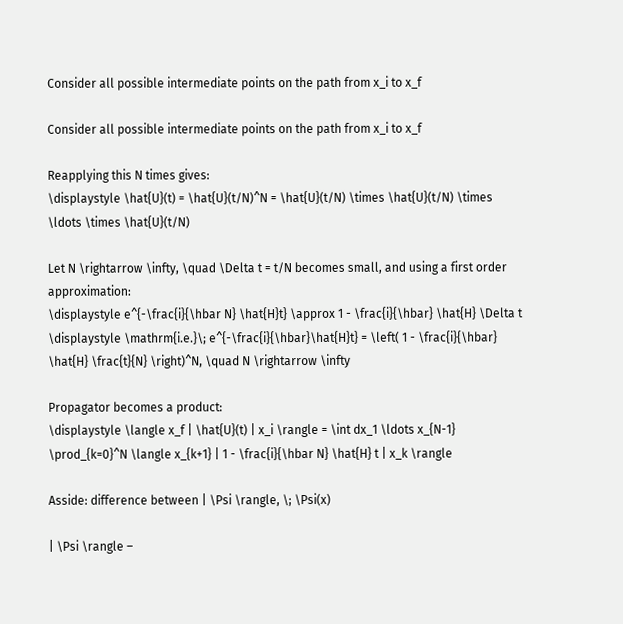Consider all possible intermediate points on the path from x_i to x_f

Consider all possible intermediate points on the path from x_i to x_f

Reapplying this N times gives:
\displaystyle \hat{U}(t) = \hat{U}(t/N)^N = \hat{U}(t/N) \times \hat{U}(t/N) \times \ldots \times \hat{U}(t/N)

Let N \rightarrow \infty, \quad \Delta t = t/N becomes small, and using a first order approximation:
\displaystyle e^{-\frac{i}{\hbar N} \hat{H}t} \approx 1 - \frac{i}{\hbar} \hat{H} \Delta t
\displaystyle \mathrm{i.e.}\; e^{-\frac{i}{\hbar}\hat{H}t} = \left( 1 - \frac{i}{\hbar} \hat{H} \frac{t}{N} \right)^N, \quad N \rightarrow \infty

Propagator becomes a product:
\displaystyle \langle x_f | \hat{U}(t) | x_i \rangle = \int dx_1 \ldots x_{N-1} \prod_{k=0}^N \langle x_{k+1} | 1 - \frac{i}{\hbar N} \hat{H} t | x_k \rangle

Asside: difference between | \Psi \rangle, \; \Psi(x)

| \Psi \rangle –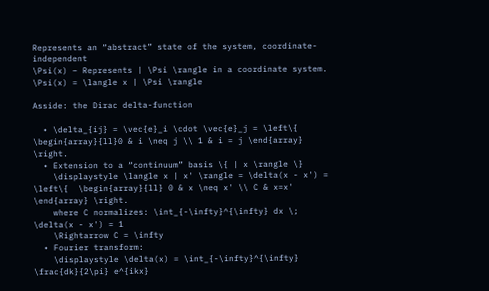Represents an “abstract” state of the system, coordinate-independent
\Psi(x) – Represents | \Psi \rangle in a coordinate system. \Psi(x) = \langle x | \Psi \rangle

Asside: the Dirac delta-function

  • \delta_{ij} = \vec{e}_i \cdot \vec{e}_j = \left\{  \begin{array}{ll}0 & i \neq j \\ 1 & i = j \end{array} \right.
  • Extension to a “continuum” basis \{ | x \rangle \}
    \displaystyle \langle x | x' \rangle = \delta(x - x') = \left\{  \begin{array}{ll} 0 & x \neq x' \\ C & x=x' \end{array} \right.
    where C normalizes: \int_{-\infty}^{\infty} dx \; \delta(x - x') = 1
    \Rightarrow C = \infty
  • Fourier transform:
    \displaystyle \delta(x) = \int_{-\infty}^{\infty} \frac{dk}{2\pi} e^{ikx}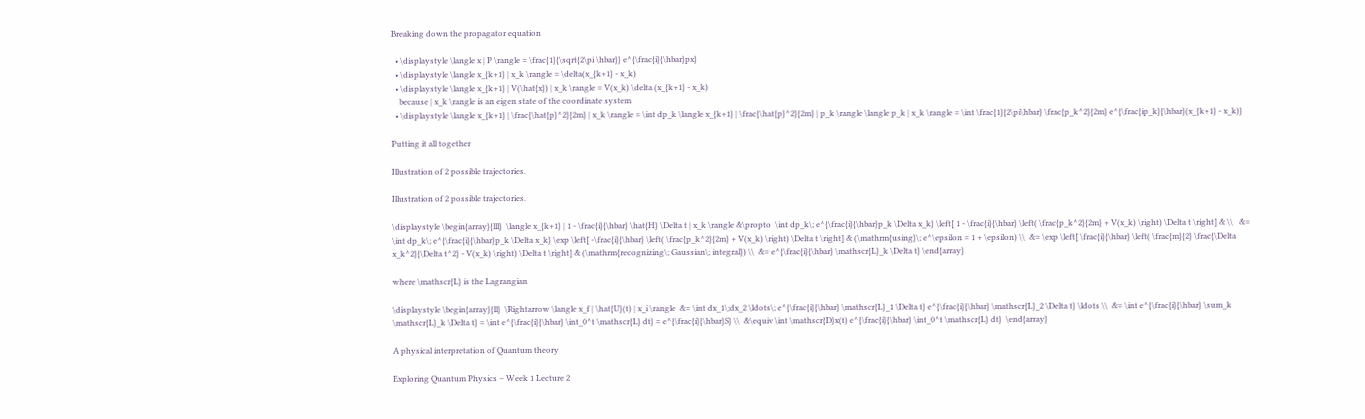Breaking down the propagator equation

  • \displaystyle \langle x | P \rangle = \frac{1}{\sqrt{2\pi \hbar}} e^{\frac{i}{\hbar}px}
  • \displaystyle \langle x_{k+1} | x_k \rangle = \delta(x_{k+1} - x_k)
  • \displaystyle \langle x_{k+1} | V(\hat{x}) | x_k \rangle = V(x_k) \delta (x_{k+1} - x_k)
    because | x_k \rangle is an eigen state of the coordinate system
  • \displaystyle \langle x_{k+1} | \frac{\hat{p}^2}{2m} | x_k \rangle = \int dp_k \langle x_{k+1} | \frac{\hat{p}^2}{2m} | p_k \rangle \langle p_k | x_k \rangle = \int \frac{1}{2\pi\hbar} \frac{p_k^2}{2m} e^{\frac{ip_k}{\hbar}(x_{k+1} - x_k)}

Putting it all together

Illustration of 2 possible trajectories.

Illustration of 2 possible trajectories.

\displaystyle \begin{array}{lll}  \langle x_{k+1} | 1 - \frac{i}{\hbar} \hat{H} \Delta t | x_k \rangle &\propto  \int dp_k\; e^{\frac{i}{\hbar}p_k \Delta x_k} \left[ 1 - \frac{i}{\hbar} \left( \frac{p_k^2}{2m} + V(x_k) \right) \Delta t \right] & \\   &= \int dp_k\; e^{\frac{i}{\hbar}p_k \Delta x_k} \exp \left[ -\frac{i}{\hbar} \left( \frac{p_k^2}{2m} + V(x_k) \right) \Delta t \right] & (\mathrm{using}\; e^\epsilon = 1 + \epsilon) \\  &= \exp \left[ \frac{i}{\hbar} \left( \frac{m}{2} \frac{\Delta x_k^2}{\Delta t^2} - V(x_k) \right) \Delta t \right] & (\mathrm{recognizing\; Gaussian\; integral}) \\  &= e^{\frac{i}{\hbar} \mathscr{L}_k \Delta t} \end{array}

where \mathscr{L} is the Lagrangian

\displaystyle \begin{array}{ll}  \Rightarrow \langle x_f | \hat{U}(t) | x_i \rangle  &= \int dx_1\;dx_2 \ldots\; e^{\frac{i}{\hbar} \mathscr{L}_1 \Delta t} e^{\frac{i}{\hbar} \mathscr{L}_2 \Delta t} \ldots \\  &= \int e^{\frac{i}{\hbar} \sum_k \mathscr{L}_k \Delta t} = \int e^{\frac{i}{\hbar} \int_0^t \mathscr{L} dt} = e^{\frac{i}{\hbar}S} \\  &\equiv \int \mathscr{D}x(t) e^{\frac{i}{\hbar} \int_0^t \mathscr{L} dt}  \end{array}

A physical interpretation of Quantum theory

Exploring Quantum Physics – Week 1 Lecture 2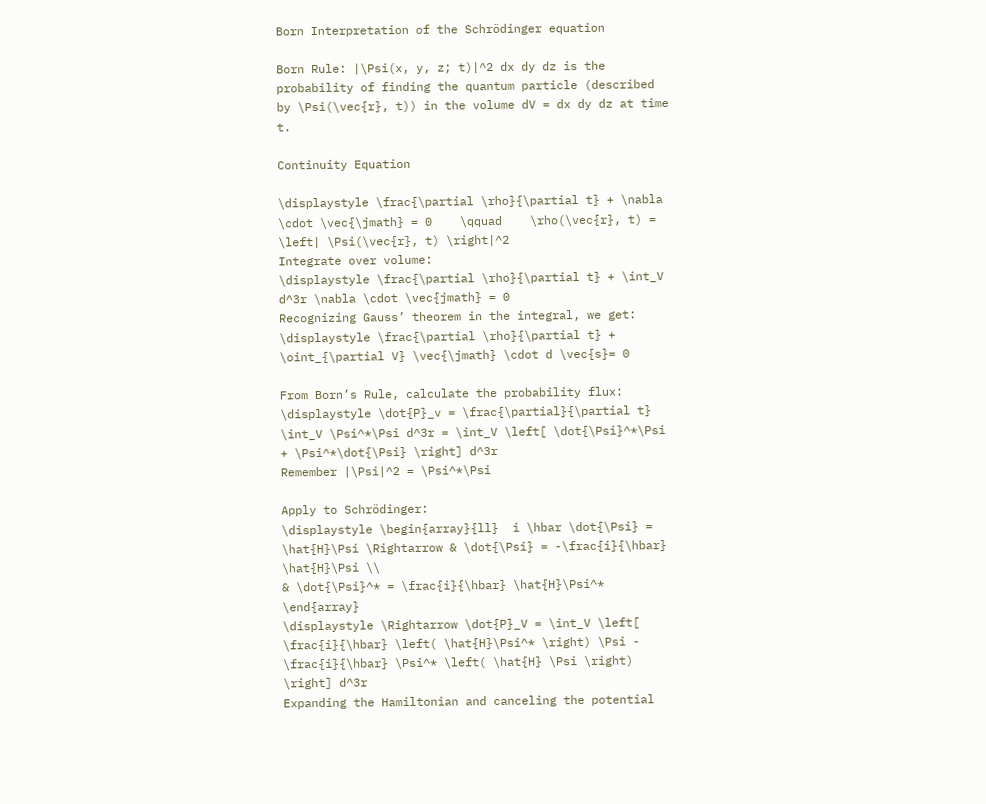Born Interpretation of the Schrödinger equation

Born Rule: |\Psi(x, y, z; t)|^2 dx dy dz is the probability of finding the quantum particle (described by \Psi(\vec{r}, t)) in the volume dV = dx dy dz at time t.

Continuity Equation

\displaystyle \frac{\partial \rho}{\partial t} + \nabla \cdot \vec{\jmath} = 0    \qquad    \rho(\vec{r}, t) = \left| \Psi(\vec{r}, t) \right|^2
Integrate over volume:
\displaystyle \frac{\partial \rho}{\partial t} + \int_V d^3r \nabla \cdot \vec{jmath} = 0
Recognizing Gauss’ theorem in the integral, we get:
\displaystyle \frac{\partial \rho}{\partial t} + \oint_{\partial V} \vec{\jmath} \cdot d \vec{s}= 0

From Born’s Rule, calculate the probability flux:
\displaystyle \dot{P}_v = \frac{\partial}{\partial t} \int_V \Psi^*\Psi d^3r = \int_V \left[ \dot{\Psi}^*\Psi + \Psi^*\dot{\Psi} \right] d^3r
Remember |\Psi|^2 = \Psi^*\Psi

Apply to Schrödinger:
\displaystyle \begin{array}{ll}  i \hbar \dot{\Psi} = \hat{H}\Psi \Rightarrow & \dot{\Psi} = -\frac{i}{\hbar} \hat{H}\Psi \\                                               & \dot{\Psi}^* = \frac{i}{\hbar} \hat{H}\Psi^*  \end{array}
\displaystyle \Rightarrow \dot{P}_V = \int_V \left[ \frac{i}{\hbar} \left( \hat{H}\Psi^* \right) \Psi - \frac{i}{\hbar} \Psi^* \left( \hat{H} \Psi \right) \right] d^3r
Expanding the Hamiltonian and canceling the potential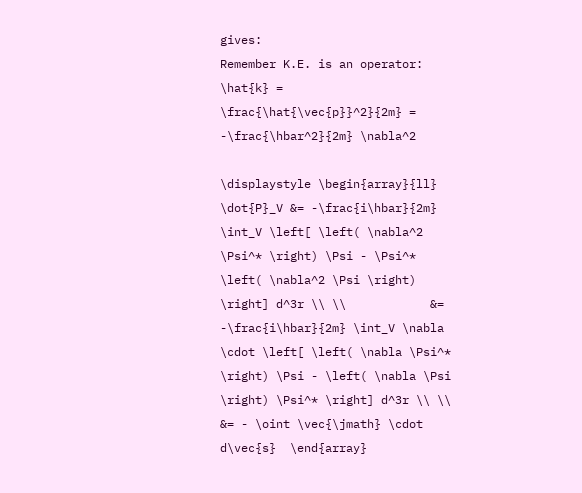gives:
Remember K.E. is an operator: \hat{k} = \frac{\hat{\vec{p}}^2}{2m} = -\frac{\hbar^2}{2m} \nabla^2

\displaystyle \begin{array}{ll}  \dot{P}_V &= -\frac{i\hbar}{2m} \int_V \left[ \left( \nabla^2 \Psi^* \right) \Psi - \Psi^* \left( \nabla^2 \Psi \right) \right] d^3r \\ \\            &= -\frac{i\hbar}{2m} \int_V \nabla \cdot \left[ \left( \nabla \Psi^* \right) \Psi - \left( \nabla \Psi \right) \Psi^* \right] d^3r \\ \\            &= - \oint \vec{\jmath} \cdot d\vec{s}  \end{array}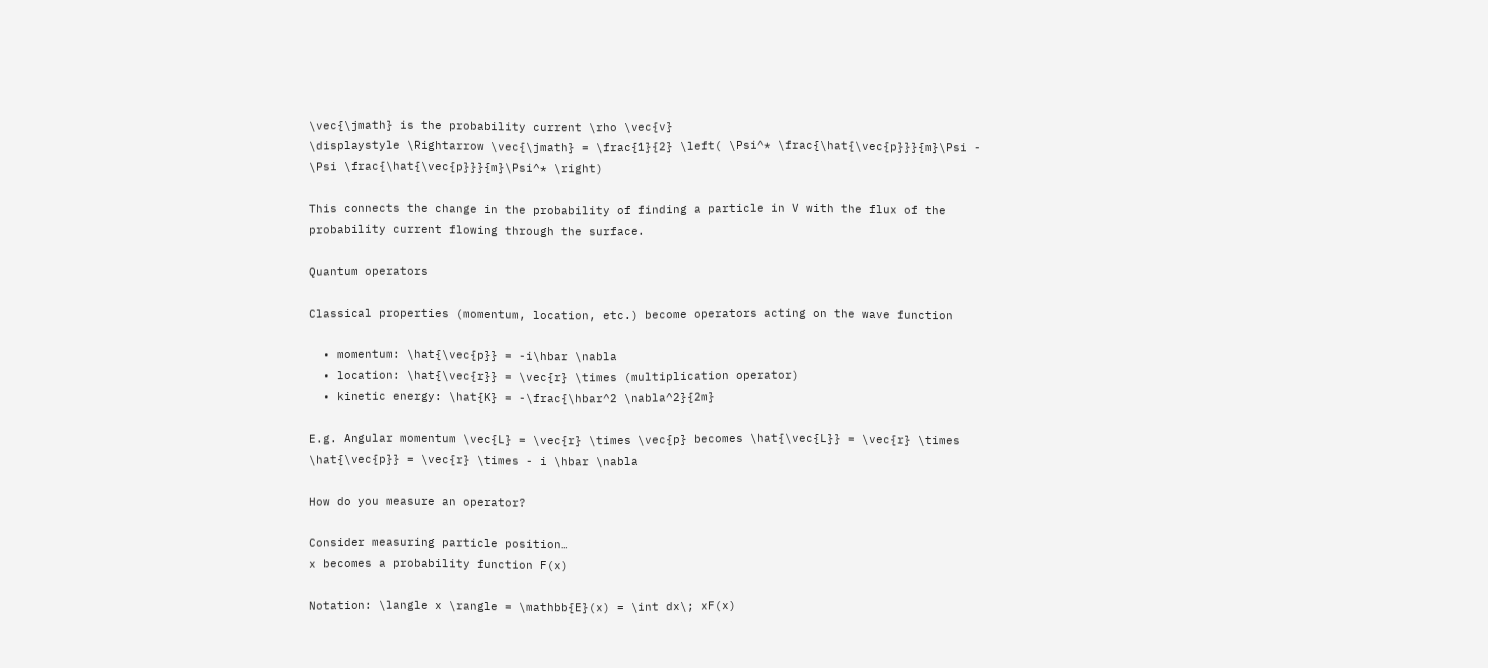\vec{\jmath} is the probability current \rho \vec{v}
\displaystyle \Rightarrow \vec{\jmath} = \frac{1}{2} \left( \Psi^* \frac{\hat{\vec{p}}}{m}\Psi - \Psi \frac{\hat{\vec{p}}}{m}\Psi^* \right)

This connects the change in the probability of finding a particle in V with the flux of the probability current flowing through the surface.

Quantum operators

Classical properties (momentum, location, etc.) become operators acting on the wave function

  • momentum: \hat{\vec{p}} = -i\hbar \nabla
  • location: \hat{\vec{r}} = \vec{r} \times (multiplication operator)
  • kinetic energy: \hat{K} = -\frac{\hbar^2 \nabla^2}{2m}

E.g. Angular momentum \vec{L} = \vec{r} \times \vec{p} becomes \hat{\vec{L}} = \vec{r} \times \hat{\vec{p}} = \vec{r} \times - i \hbar \nabla

How do you measure an operator?

Consider measuring particle position…
x becomes a probability function F(x)

Notation: \langle x \rangle = \mathbb{E}(x) = \int dx\; xF(x)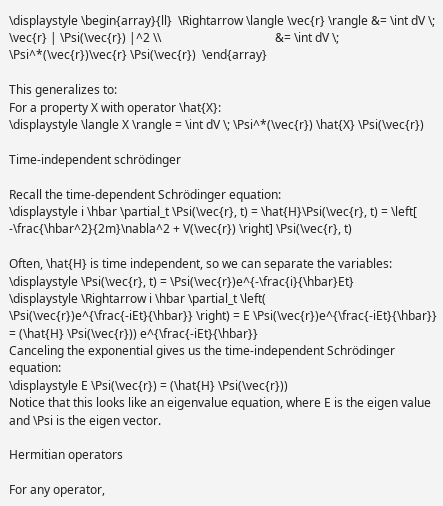\displaystyle \begin{array}{ll}  \Rightarrow \langle \vec{r} \rangle &= \int dV \; \vec{r} | \Psi(\vec{r}) |^2 \\                                      &= \int dV \; \Psi^*(\vec{r})\vec{r} \Psi(\vec{r})  \end{array}

This generalizes to:
For a property X with operator \hat{X}:
\displaystyle \langle X \rangle = \int dV \; \Psi^*(\vec{r}) \hat{X} \Psi(\vec{r})

Time-independent schrödinger

Recall the time-dependent Schrödinger equation:
\displaystyle i \hbar \partial_t \Psi(\vec{r}, t) = \hat{H}\Psi(\vec{r}, t) = \left[ -\frac{\hbar^2}{2m}\nabla^2 + V(\vec{r}) \right] \Psi(\vec{r}, t)

Often, \hat{H} is time independent, so we can separate the variables:
\displaystyle \Psi(\vec{r}, t) = \Psi(\vec{r})e^{-\frac{i}{\hbar}Et}
\displaystyle \Rightarrow i \hbar \partial_t \left( \Psi(\vec{r})e^{\frac{-iEt}{\hbar}} \right) = E \Psi(\vec{r})e^{\frac{-iEt}{\hbar}} = (\hat{H} \Psi(\vec{r})) e^{\frac{-iEt}{\hbar}}
Canceling the exponential gives us the time-independent Schrödinger equation:
\displaystyle E \Psi(\vec{r}) = (\hat{H} \Psi(\vec{r}))
Notice that this looks like an eigenvalue equation, where E is the eigen value and \Psi is the eigen vector.

Hermitian operators

For any operator,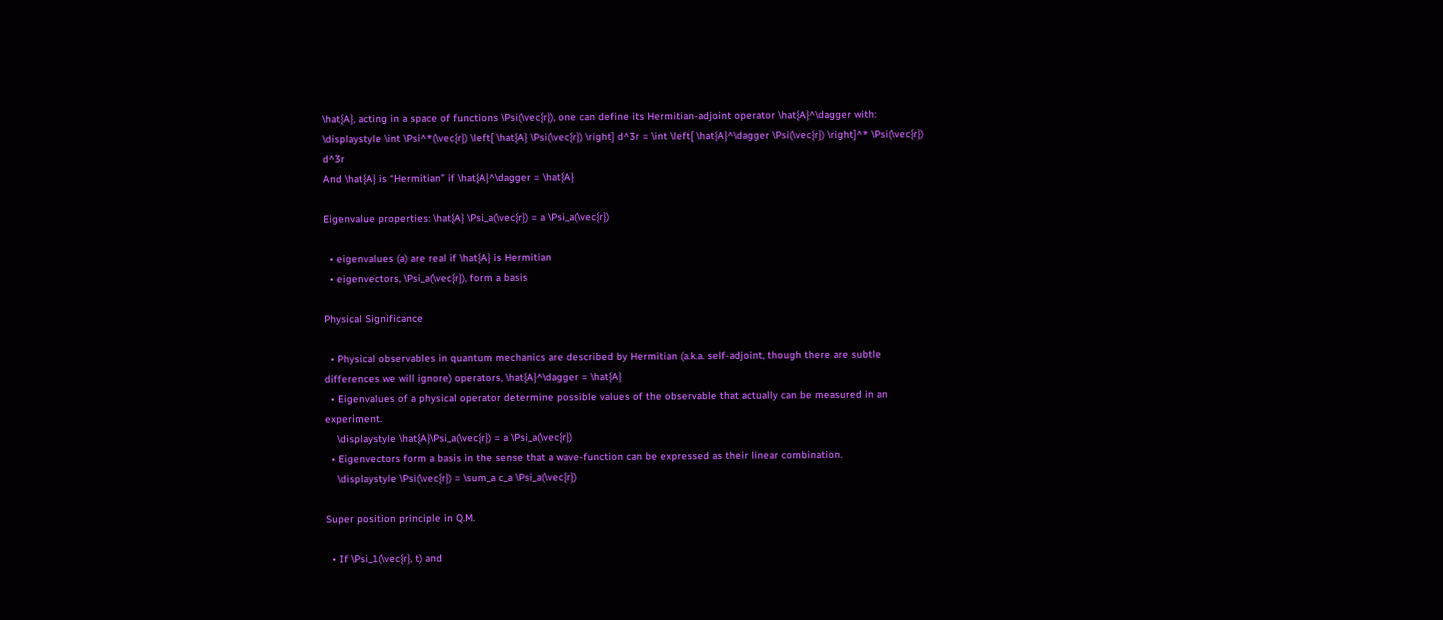\hat{A}, acting in a space of functions \Psi(\vec{r}), one can define its Hermitian-adjoint operator \hat{A}^\dagger with:
\displaystyle \int \Psi^*(\vec{r}) \left[ \hat{A} \Psi(\vec{r}) \right] d^3r = \int \left[ \hat{A}^\dagger \Psi(\vec{r}) \right]^* \Psi(\vec{r})  d^3r
And \hat{A} is “Hermitian” if \hat{A}^\dagger = \hat{A}

Eigenvalue properties: \hat{A} \Psi_a(\vec{r}) = a \Psi_a(\vec{r})

  • eigenvalues (a) are real if \hat{A} is Hermitian
  • eigenvectors, \Psi_a(\vec{r}), form a basis

Physical Significance

  • Physical observables in quantum mechanics are described by Hermitian (a.k.a. self-adjoint, though there are subtle differences we will ignore) operators, \hat{A}^\dagger = \hat{A}
  • Eigenvalues of a physical operator determine possible values of the observable that actually can be measured in an experiment.
    \displaystyle \hat{A}\Psi_a(\vec{r}) = a \Psi_a(\vec{r})
  • Eigenvectors form a basis in the sense that a wave-function can be expressed as their linear combination.
    \displaystyle \Psi(\vec{r}) = \sum_a c_a \Psi_a(\vec{r})

Super position principle in Q.M.

  • If \Psi_1(\vec{r}, t) and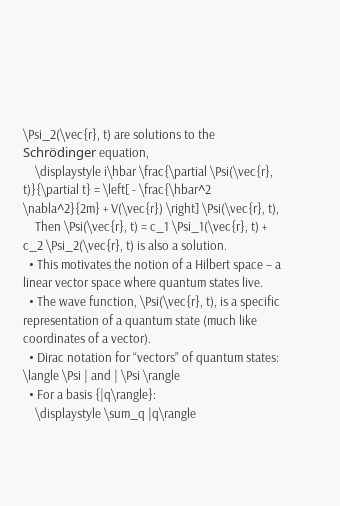\Psi_2(\vec{r}, t) are solutions to the Schrödinger equation,
    \displaystyle i\hbar \frac{\partial \Psi(\vec{r}, t)}{\partial t} = \left[ - \frac{\hbar^2 \nabla^2}{2m} + V(\vec{r}) \right] \Psi(\vec{r}, t),
    Then \Psi(\vec{r}, t) = c_1 \Psi_1(\vec{r}, t) + c_2 \Psi_2(\vec{r}, t) is also a solution.
  • This motivates the notion of a Hilbert space – a linear vector space where quantum states live.
  • The wave function, \Psi(\vec{r}, t), is a specific representation of a quantum state (much like coordinates of a vector).
  • Dirac notation for “vectors” of quantum states: \langle \Psi | and | \Psi \rangle
  • For a basis {|q\rangle}:
    \displaystyle \sum_q |q\rangle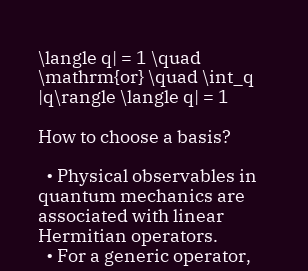\langle q| = 1 \quad \mathrm{or} \quad \int_q |q\rangle \langle q| = 1

How to choose a basis?

  • Physical observables in quantum mechanics are associated with linear Hermitian operators.
  • For a generic operator,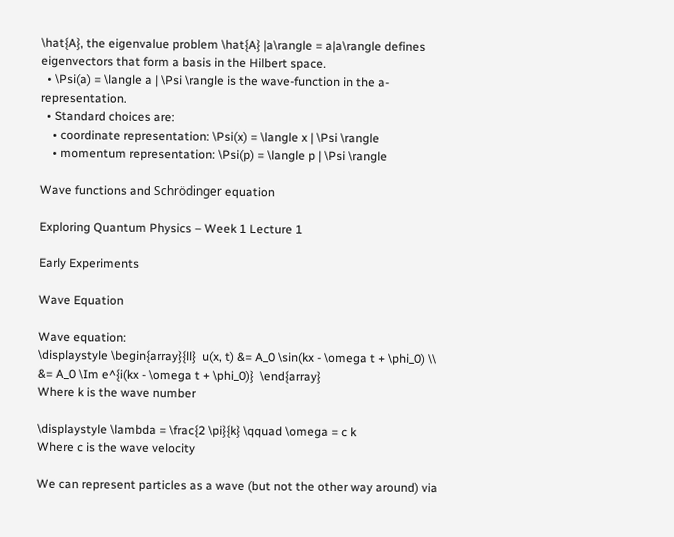\hat{A}, the eigenvalue problem \hat{A} |a\rangle = a|a\rangle defines eigenvectors that form a basis in the Hilbert space.
  • \Psi(a) = \langle a | \Psi \rangle is the wave-function in the a-representation.
  • Standard choices are:
    • coordinate representation: \Psi(x) = \langle x | \Psi \rangle
    • momentum representation: \Psi(p) = \langle p | \Psi \rangle

Wave functions and Schrödinger equation

Exploring Quantum Physics – Week 1 Lecture 1

Early Experiments

Wave Equation

Wave equation:
\displaystyle \begin{array}{ll}  u(x, t) &= A_0 \sin(kx - \omega t + \phi_0) \\          &= A_0 \Im e^{i(kx - \omega t + \phi_0)}  \end{array}
Where k is the wave number

\displaystyle \lambda = \frac{2 \pi}{k} \qquad \omega = c k
Where c is the wave velocity

We can represent particles as a wave (but not the other way around) via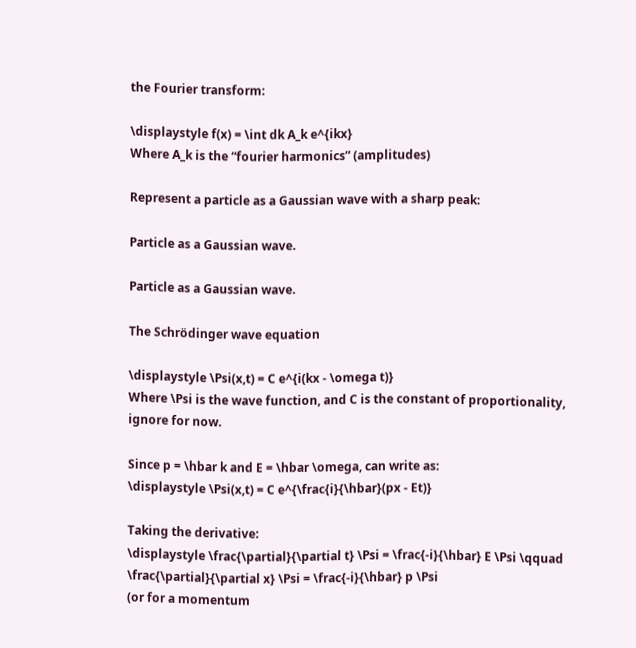the Fourier transform:

\displaystyle f(x) = \int dk A_k e^{ikx}
Where A_k is the “fourier harmonics” (amplitudes)

Represent a particle as a Gaussian wave with a sharp peak:

Particle as a Gaussian wave.

Particle as a Gaussian wave.

The Schrödinger wave equation

\displaystyle \Psi(x,t) = C e^{i(kx - \omega t)}
Where \Psi is the wave function, and C is the constant of proportionality, ignore for now.

Since p = \hbar k and E = \hbar \omega, can write as:
\displaystyle \Psi(x,t) = C e^{\frac{i}{\hbar}(px - Et)}

Taking the derivative:
\displaystyle \frac{\partial}{\partial t} \Psi = \frac{-i}{\hbar} E \Psi \qquad  \frac{\partial}{\partial x} \Psi = \frac{-i}{\hbar} p \Psi
(or for a momentum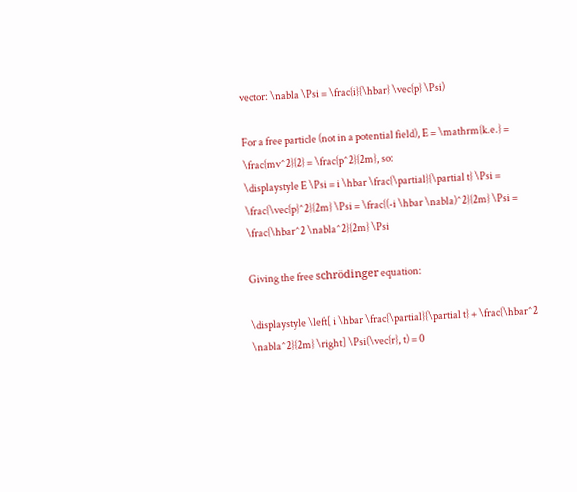vector: \nabla \Psi = \frac{i}{\hbar} \vec{p} \Psi)

For a free particle (not in a potential field), E = \mathrm{k.e.} = \frac{mv^2}{2} = \frac{p^2}{2m}, so:
\displaystyle E \Psi = i \hbar \frac{\partial}{\partial t} \Psi = \frac{\vec{p}^2}{2m} \Psi = \frac{(-i \hbar \nabla)^2}{2m} \Psi = \frac{\hbar^2 \nabla^2}{2m} \Psi

Giving the free schrödinger equation:

\displaystyle \left[ i \hbar \frac{\partial}{\partial t} + \frac{\hbar^2 \nabla^2}{2m} \right] \Psi(\vec{r}, t) = 0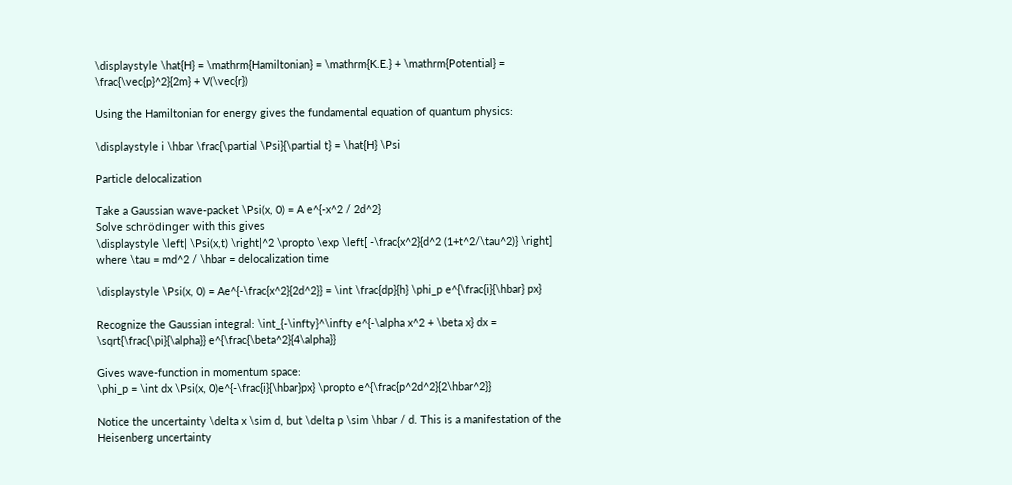\displaystyle \hat{H} = \mathrm{Hamiltonian} = \mathrm{K.E.} + \mathrm{Potential} = \frac{\vec{p}^2}{2m} + V(\vec{r})

Using the Hamiltonian for energy gives the fundamental equation of quantum physics:

\displaystyle i \hbar \frac{\partial \Psi}{\partial t} = \hat{H} \Psi

Particle delocalization

Take a Gaussian wave-packet \Psi(x, 0) = A e^{-x^2 / 2d^2}
Solve schrödinger with this gives
\displaystyle \left| \Psi(x,t) \right|^2 \propto \exp \left[ -\frac{x^2}{d^2 (1+t^2/\tau^2)} \right]
where \tau = md^2 / \hbar = delocalization time

\displaystyle \Psi(x, 0) = Ae^{-\frac{x^2}{2d^2}} = \int \frac{dp}{h} \phi_p e^{\frac{i}{\hbar} px}

Recognize the Gaussian integral: \int_{-\infty}^\infty e^{-\alpha x^2 + \beta x} dx = \sqrt{\frac{\pi}{\alpha}} e^{\frac{\beta^2}{4\alpha}}

Gives wave-function in momentum space:
\phi_p = \int dx \Psi(x, 0)e^{-\frac{i}{\hbar}px} \propto e^{\frac{p^2d^2}{2\hbar^2}}

Notice the uncertainty \delta x \sim d, but \delta p \sim \hbar / d. This is a manifestation of the Heisenberg uncertainty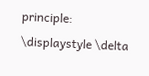principle:
\displaystyle \delta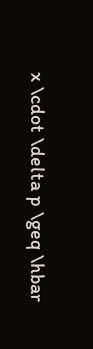x \cdot \delta p \geq \hbar